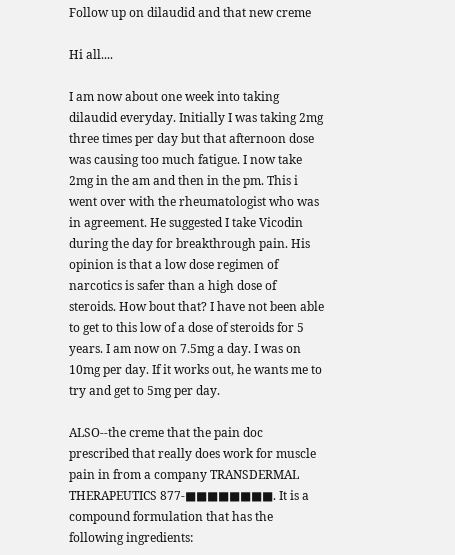Follow up on dilaudid and that new creme

Hi all....

I am now about one week into taking dilaudid everyday. Initially I was taking 2mg three times per day but that afternoon dose was causing too much fatigue. I now take 2mg in the am and then in the pm. This i went over with the rheumatologist who was in agreement. He suggested I take Vicodin during the day for breakthrough pain. His opinion is that a low dose regimen of narcotics is safer than a high dose of steroids. How bout that? I have not been able to get to this low of a dose of steroids for 5 years. I am now on 7.5mg a day. I was on 10mg per day. If it works out, he wants me to try and get to 5mg per day.

ALSO--the creme that the pain doc prescribed that really does work for muscle pain in from a company TRANSDERMAL THERAPEUTICS 877-■■■■■■■■. It is a compound formulation that has the following ingredients: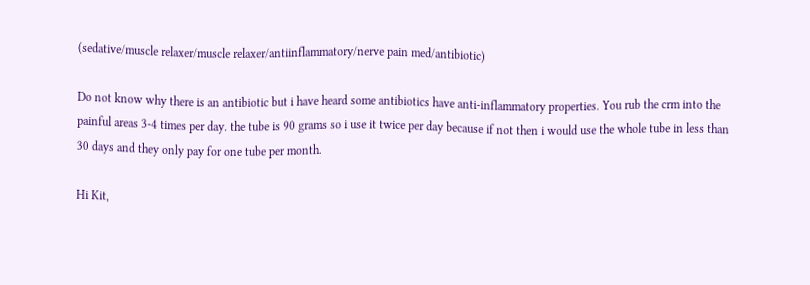(sedative/muscle relaxer/muscle relaxer/antiinflammatory/nerve pain med/antibiotic)

Do not know why there is an antibiotic but i have heard some antibiotics have anti-inflammatory properties. You rub the crm into the painful areas 3-4 times per day. the tube is 90 grams so i use it twice per day because if not then i would use the whole tube in less than 30 days and they only pay for one tube per month.

Hi Kit,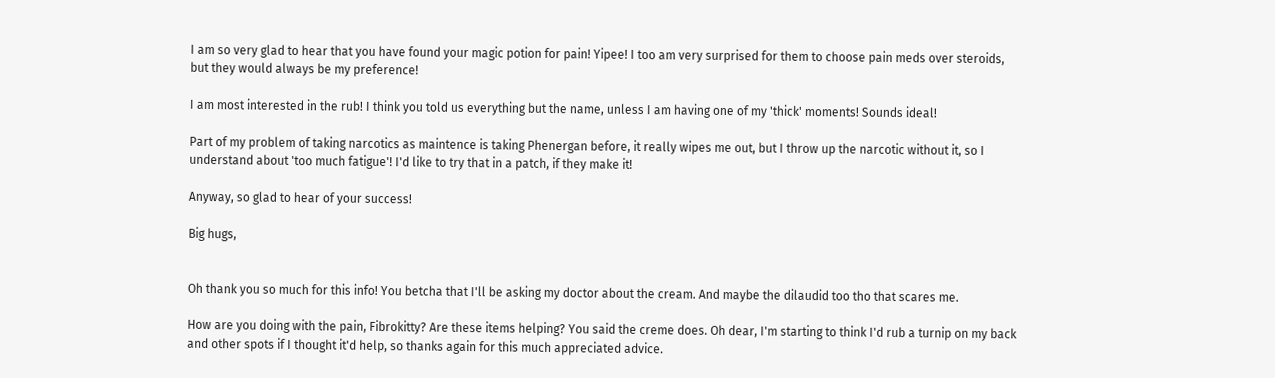I am so very glad to hear that you have found your magic potion for pain! Yipee! I too am very surprised for them to choose pain meds over steroids, but they would always be my preference!

I am most interested in the rub! I think you told us everything but the name, unless I am having one of my 'thick' moments! Sounds ideal!

Part of my problem of taking narcotics as maintence is taking Phenergan before, it really wipes me out, but I throw up the narcotic without it, so I understand about 'too much fatigue'! I'd like to try that in a patch, if they make it!

Anyway, so glad to hear of your success!

Big hugs,


Oh thank you so much for this info! You betcha that I'll be asking my doctor about the cream. And maybe the dilaudid too tho that scares me.

How are you doing with the pain, Fibrokitty? Are these items helping? You said the creme does. Oh dear, I'm starting to think I'd rub a turnip on my back and other spots if I thought it'd help, so thanks again for this much appreciated advice.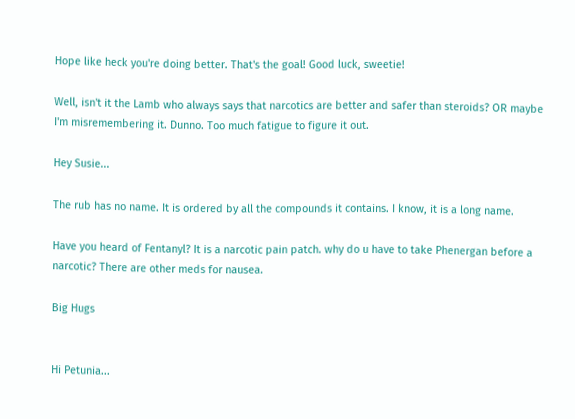Hope like heck you're doing better. That's the goal! Good luck, sweetie!

Well, isn't it the Lamb who always says that narcotics are better and safer than steroids? OR maybe I'm misremembering it. Dunno. Too much fatigue to figure it out.

Hey Susie...

The rub has no name. It is ordered by all the compounds it contains. I know, it is a long name.

Have you heard of Fentanyl? It is a narcotic pain patch. why do u have to take Phenergan before a narcotic? There are other meds for nausea.

Big Hugs


Hi Petunia...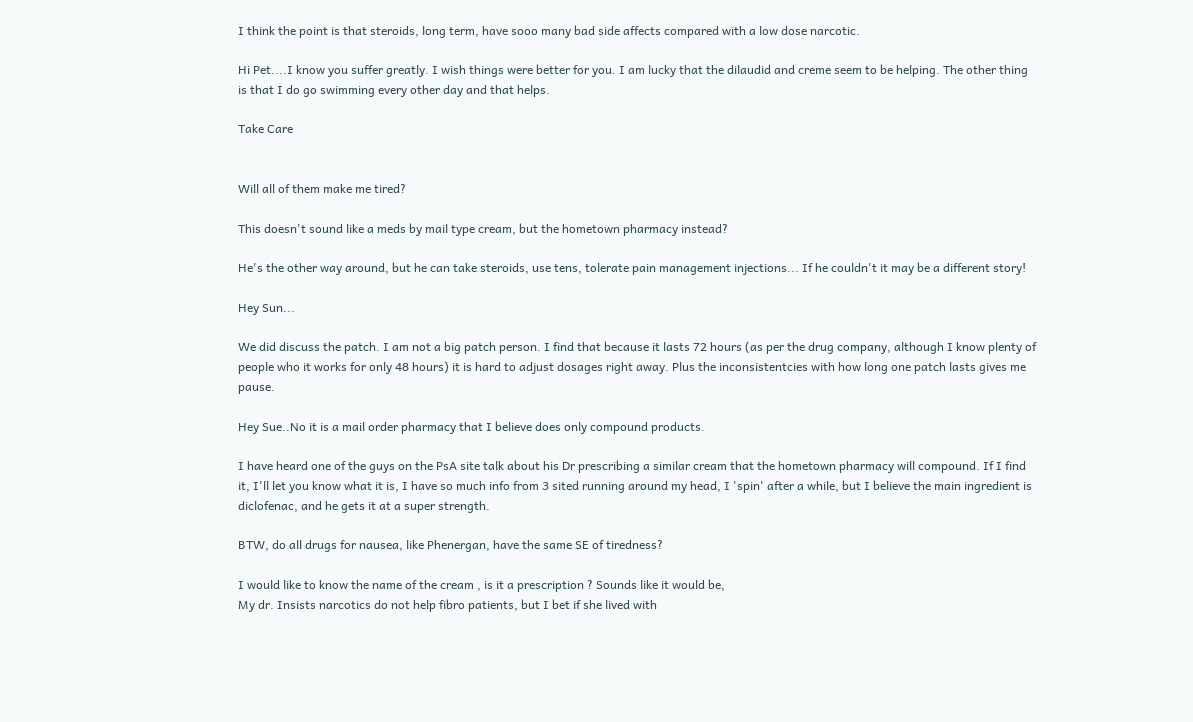I think the point is that steroids, long term, have sooo many bad side affects compared with a low dose narcotic.

Hi Pet....I know you suffer greatly. I wish things were better for you. I am lucky that the dilaudid and creme seem to be helping. The other thing is that I do go swimming every other day and that helps.

Take Care


Will all of them make me tired?

This doesn't sound like a meds by mail type cream, but the hometown pharmacy instead?

He's the other way around, but he can take steroids, use tens, tolerate pain management injections... If he couldn't it may be a different story!

Hey Sun...

We did discuss the patch. I am not a big patch person. I find that because it lasts 72 hours (as per the drug company, although I know plenty of people who it works for only 48 hours) it is hard to adjust dosages right away. Plus the inconsistentcies with how long one patch lasts gives me pause.

Hey Sue..No it is a mail order pharmacy that I believe does only compound products.

I have heard one of the guys on the PsA site talk about his Dr prescribing a similar cream that the hometown pharmacy will compound. If I find it, I'll let you know what it is, I have so much info from 3 sited running around my head, I 'spin' after a while, but I believe the main ingredient is diclofenac, and he gets it at a super strength.

BTW, do all drugs for nausea, like Phenergan, have the same SE of tiredness?

I would like to know the name of the cream , is it a prescription ? Sounds like it would be,
My dr. Insists narcotics do not help fibro patients, but I bet if she lived with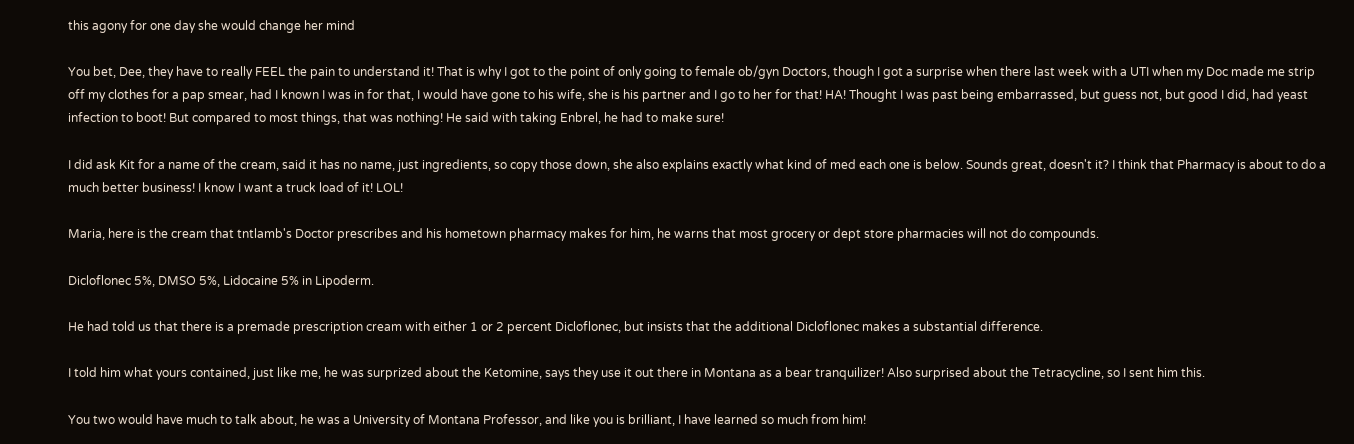this agony for one day she would change her mind

You bet, Dee, they have to really FEEL the pain to understand it! That is why I got to the point of only going to female ob/gyn Doctors, though I got a surprise when there last week with a UTI when my Doc made me strip off my clothes for a pap smear, had I known I was in for that, I would have gone to his wife, she is his partner and I go to her for that! HA! Thought I was past being embarrassed, but guess not, but good I did, had yeast infection to boot! But compared to most things, that was nothing! He said with taking Enbrel, he had to make sure!

I did ask Kit for a name of the cream, said it has no name, just ingredients, so copy those down, she also explains exactly what kind of med each one is below. Sounds great, doesn't it? I think that Pharmacy is about to do a much better business! I know I want a truck load of it! LOL!

Maria, here is the cream that tntlamb's Doctor prescribes and his hometown pharmacy makes for him, he warns that most grocery or dept store pharmacies will not do compounds.

Dicloflonec 5%, DMSO 5%, Lidocaine 5% in Lipoderm.

He had told us that there is a premade prescription cream with either 1 or 2 percent Dicloflonec, but insists that the additional Dicloflonec makes a substantial difference.

I told him what yours contained, just like me, he was surprized about the Ketomine, says they use it out there in Montana as a bear tranquilizer! Also surprised about the Tetracycline, so I sent him this.

You two would have much to talk about, he was a University of Montana Professor, and like you is brilliant, I have learned so much from him!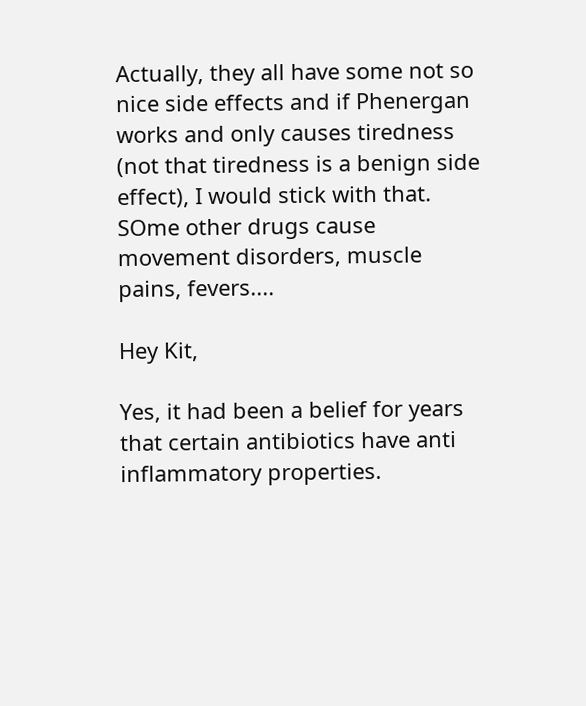Actually, they all have some not so nice side effects and if Phenergan works and only causes tiredness (not that tiredness is a benign side effect), I would stick with that. SOme other drugs cause movement disorders, muscle pains, fevers....

Hey Kit,

Yes, it had been a belief for years that certain antibiotics have anti inflammatory properties.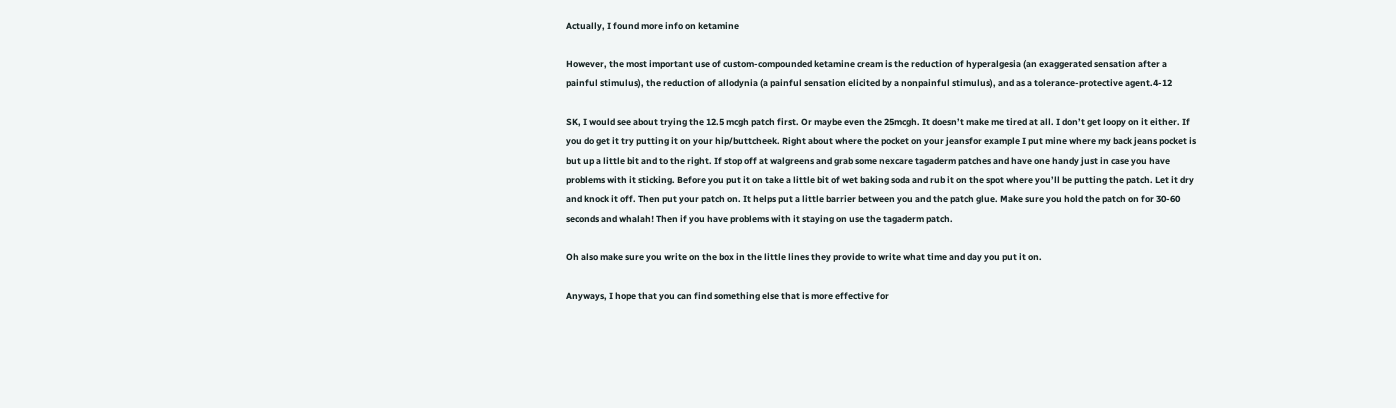Actually, I found more info on ketamine

However, the most important use of custom-compounded ketamine cream is the reduction of hyperalgesia (an exaggerated sensation after a painful stimulus), the reduction of allodynia (a painful sensation elicited by a nonpainful stimulus), and as a tolerance-protective agent.4-12

SK, I would see about trying the 12.5 mcgh patch first. Or maybe even the 25mcgh. It doesn’t make me tired at all. I don’t get loopy on it either. If you do get it try putting it on your hip/buttcheek. Right about where the pocket on your jeansfor example I put mine where my back jeans pocket is but up a little bit and to the right. If stop off at walgreens and grab some nexcare tagaderm patches and have one handy just in case you have problems with it sticking. Before you put it on take a little bit of wet baking soda and rub it on the spot where you’ll be putting the patch. Let it dry and knock it off. Then put your patch on. It helps put a little barrier between you and the patch glue. Make sure you hold the patch on for 30-60 seconds and whalah! Then if you have problems with it staying on use the tagaderm patch.

Oh also make sure you write on the box in the little lines they provide to write what time and day you put it on.

Anyways, I hope that you can find something else that is more effective for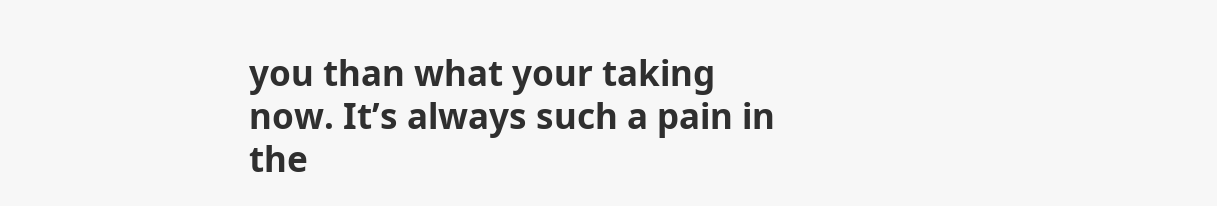you than what your taking now. It’s always such a pain in the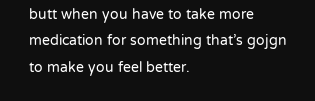butt when you have to take more medication for something that’s gojgn to make you feel better.